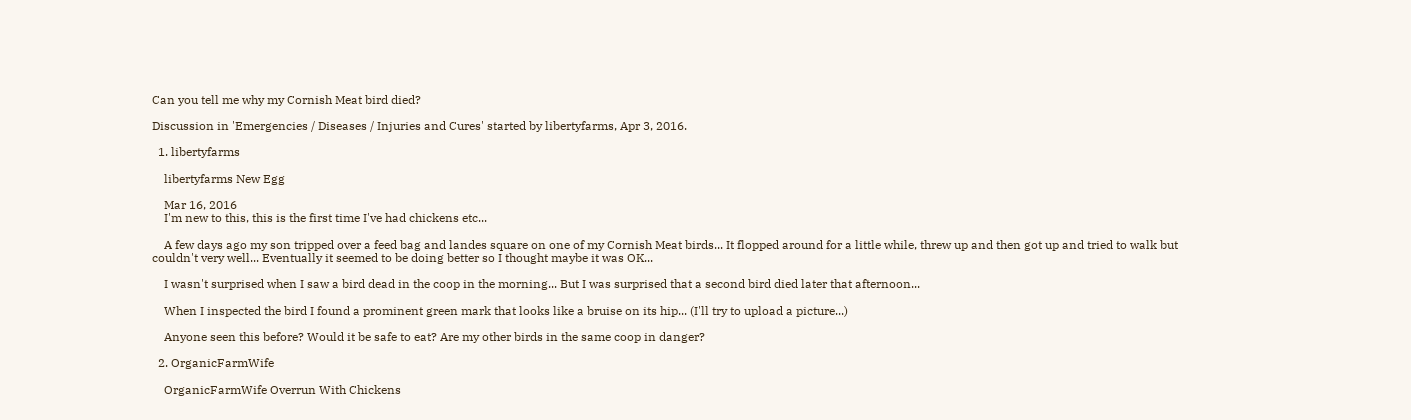Can you tell me why my Cornish Meat bird died?

Discussion in 'Emergencies / Diseases / Injuries and Cures' started by libertyfarms, Apr 3, 2016.

  1. libertyfarms

    libertyfarms New Egg

    Mar 16, 2016
    I'm new to this, this is the first time I've had chickens etc...

    A few days ago my son tripped over a feed bag and landes square on one of my Cornish Meat birds... It flopped around for a little while, threw up and then got up and tried to walk but couldn't very well... Eventually it seemed to be doing better so I thought maybe it was OK...

    I wasn't surprised when I saw a bird dead in the coop in the morning... But I was surprised that a second bird died later that afternoon...

    When I inspected the bird I found a prominent green mark that looks like a bruise on its hip... (I'll try to upload a picture...)

    Anyone seen this before? Would it be safe to eat? Are my other birds in the same coop in danger?

  2. OrganicFarmWife

    OrganicFarmWife Overrun With Chickens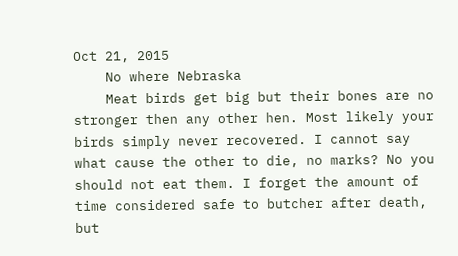Oct 21, 2015
    No where Nebraska
    Meat birds get big but their bones are no stronger then any other hen. Most likely your birds simply never recovered. I cannot say what cause the other to die, no marks? No you should not eat them. I forget the amount of time considered safe to butcher after death, but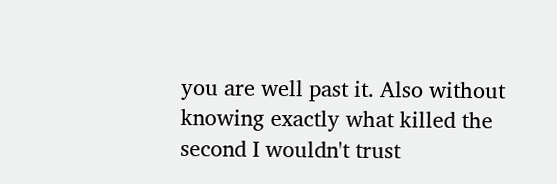you are well past it. Also without knowing exactly what killed the second I wouldn't trust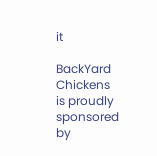it

BackYard Chickens is proudly sponsored by